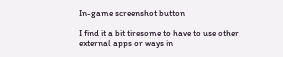In-game screenshot button

I find it a bit tiresome to have to use other external apps or ways in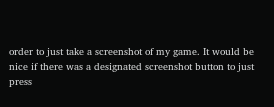order to just take a screenshot of my game. It would be nice if there was a designated screenshot button to just press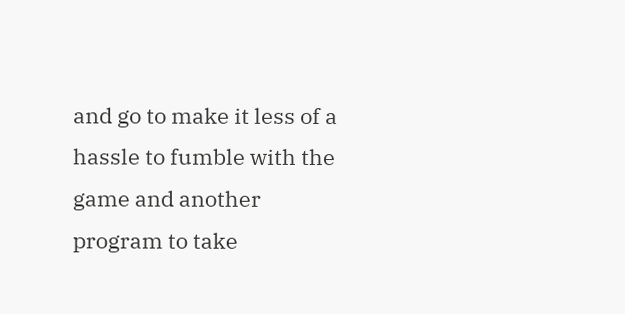and go to make it less of a hassle to fumble with the game and another program to take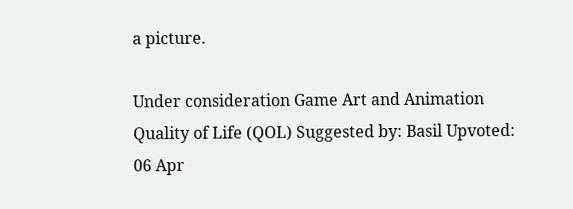a picture.

Under consideration Game Art and Animation Quality of Life (QOL) Suggested by: Basil Upvoted: 06 Apr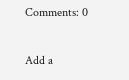Comments: 0

Add a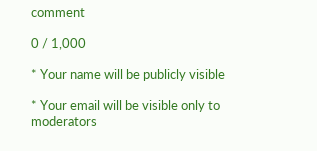comment

0 / 1,000

* Your name will be publicly visible

* Your email will be visible only to moderators